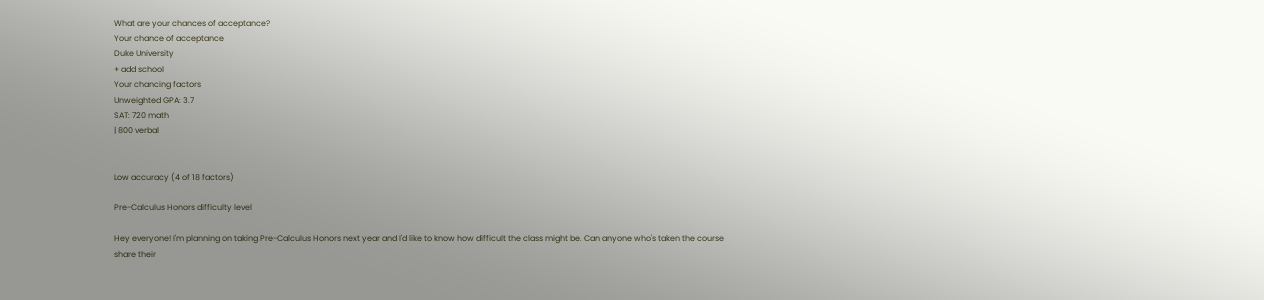What are your chances of acceptance?
Your chance of acceptance
Duke University
+ add school
Your chancing factors
Unweighted GPA: 3.7
SAT: 720 math
| 800 verbal


Low accuracy (4 of 18 factors)

Pre-Calculus Honors difficulty level

Hey everyone! I'm planning on taking Pre-Calculus Honors next year and I'd like to know how difficult the class might be. Can anyone who's taken the course share their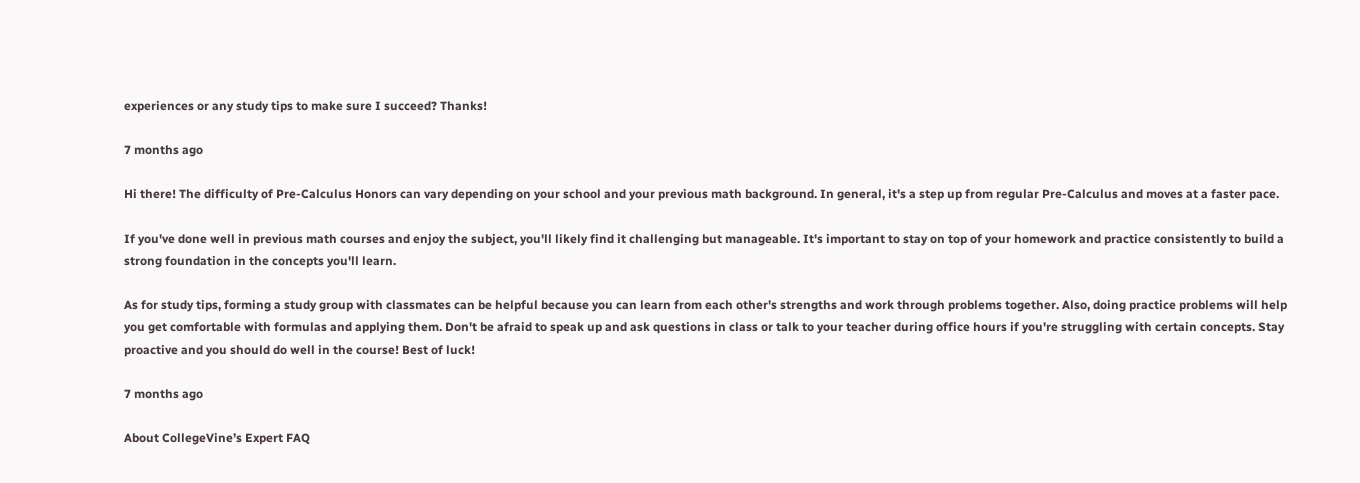experiences or any study tips to make sure I succeed? Thanks!

7 months ago

Hi there! The difficulty of Pre-Calculus Honors can vary depending on your school and your previous math background. In general, it's a step up from regular Pre-Calculus and moves at a faster pace.

If you've done well in previous math courses and enjoy the subject, you'll likely find it challenging but manageable. It's important to stay on top of your homework and practice consistently to build a strong foundation in the concepts you'll learn.

As for study tips, forming a study group with classmates can be helpful because you can learn from each other's strengths and work through problems together. Also, doing practice problems will help you get comfortable with formulas and applying them. Don't be afraid to speak up and ask questions in class or talk to your teacher during office hours if you're struggling with certain concepts. Stay proactive and you should do well in the course! Best of luck!

7 months ago

About CollegeVine’s Expert FAQ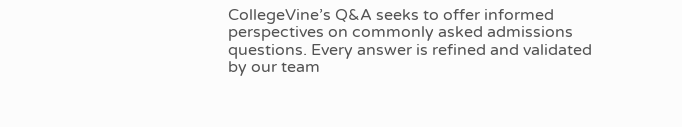CollegeVine’s Q&A seeks to offer informed perspectives on commonly asked admissions questions. Every answer is refined and validated by our team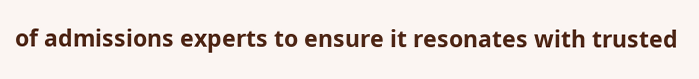of admissions experts to ensure it resonates with trusted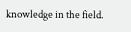knowledge in the field.